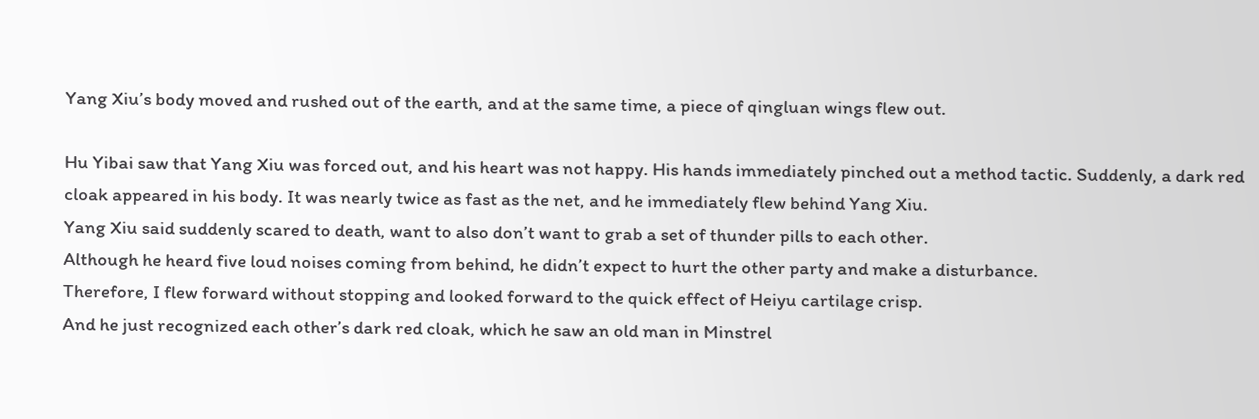Yang Xiu’s body moved and rushed out of the earth, and at the same time, a piece of qingluan wings flew out.

Hu Yibai saw that Yang Xiu was forced out, and his heart was not happy. His hands immediately pinched out a method tactic. Suddenly, a dark red cloak appeared in his body. It was nearly twice as fast as the net, and he immediately flew behind Yang Xiu.
Yang Xiu said suddenly scared to death, want to also don’t want to grab a set of thunder pills to each other.
Although he heard five loud noises coming from behind, he didn’t expect to hurt the other party and make a disturbance.
Therefore, I flew forward without stopping and looked forward to the quick effect of Heiyu cartilage crisp.
And he just recognized each other’s dark red cloak, which he saw an old man in Minstrel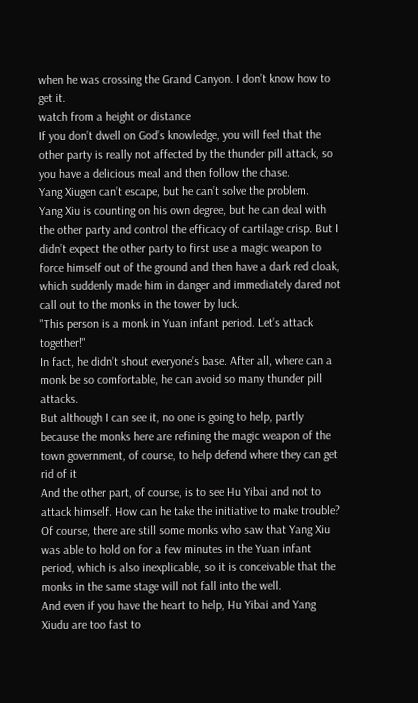when he was crossing the Grand Canyon. I don’t know how to get it.
watch from a height or distance
If you don’t dwell on God’s knowledge, you will feel that the other party is really not affected by the thunder pill attack, so you have a delicious meal and then follow the chase.
Yang Xiugen can’t escape, but he can’t solve the problem.
Yang Xiu is counting on his own degree, but he can deal with the other party and control the efficacy of cartilage crisp. But I didn’t expect the other party to first use a magic weapon to force himself out of the ground and then have a dark red cloak, which suddenly made him in danger and immediately dared not call out to the monks in the tower by luck.
"This person is a monk in Yuan infant period. Let’s attack together!"
In fact, he didn’t shout everyone’s base. After all, where can a monk be so comfortable, he can avoid so many thunder pill attacks.
But although I can see it, no one is going to help, partly because the monks here are refining the magic weapon of the town government, of course, to help defend where they can get rid of it
And the other part, of course, is to see Hu Yibai and not to attack himself. How can he take the initiative to make trouble?
Of course, there are still some monks who saw that Yang Xiu was able to hold on for a few minutes in the Yuan infant period, which is also inexplicable, so it is conceivable that the monks in the same stage will not fall into the well.
And even if you have the heart to help, Hu Yibai and Yang Xiudu are too fast to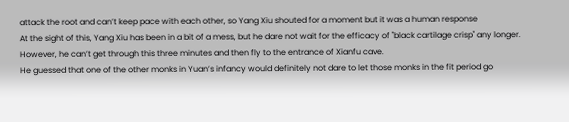attack the root and can’t keep pace with each other, so Yang Xiu shouted for a moment but it was a human response
At the sight of this, Yang Xiu has been in a bit of a mess, but he dare not wait for the efficacy of "black cartilage crisp" any longer. However, he can’t get through this three minutes and then fly to the entrance of Xianfu cave.
He guessed that one of the other monks in Yuan’s infancy would definitely not dare to let those monks in the fit period go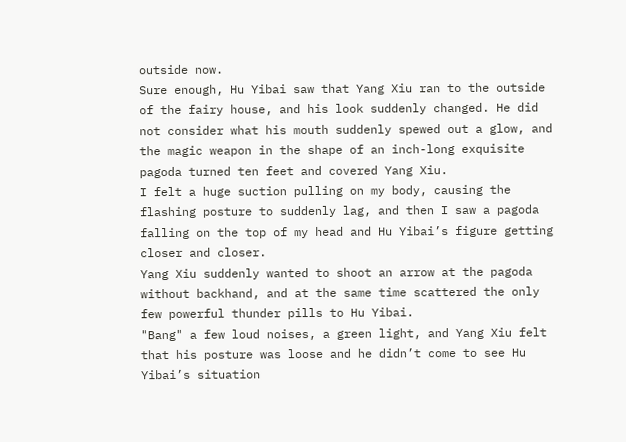outside now.
Sure enough, Hu Yibai saw that Yang Xiu ran to the outside of the fairy house, and his look suddenly changed. He did not consider what his mouth suddenly spewed out a glow, and the magic weapon in the shape of an inch-long exquisite pagoda turned ten feet and covered Yang Xiu.
I felt a huge suction pulling on my body, causing the flashing posture to suddenly lag, and then I saw a pagoda falling on the top of my head and Hu Yibai’s figure getting closer and closer.
Yang Xiu suddenly wanted to shoot an arrow at the pagoda without backhand, and at the same time scattered the only few powerful thunder pills to Hu Yibai.
"Bang" a few loud noises, a green light, and Yang Xiu felt that his posture was loose and he didn’t come to see Hu Yibai’s situation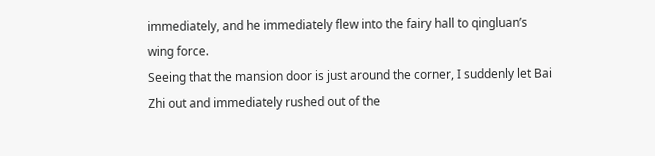immediately, and he immediately flew into the fairy hall to qingluan’s wing force.
Seeing that the mansion door is just around the corner, I suddenly let Bai Zhi out and immediately rushed out of the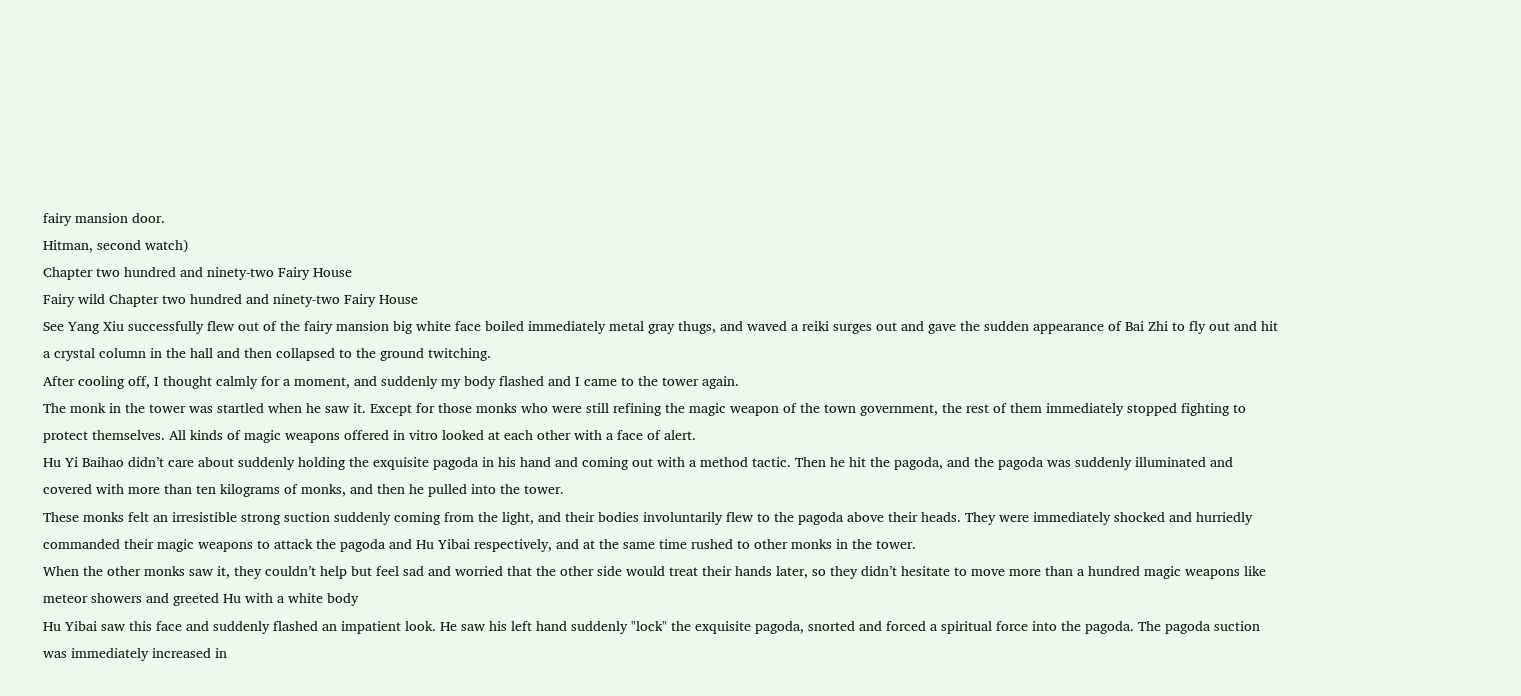fairy mansion door.
Hitman, second watch)
Chapter two hundred and ninety-two Fairy House
Fairy wild Chapter two hundred and ninety-two Fairy House
See Yang Xiu successfully flew out of the fairy mansion big white face boiled immediately metal gray thugs, and waved a reiki surges out and gave the sudden appearance of Bai Zhi to fly out and hit a crystal column in the hall and then collapsed to the ground twitching.
After cooling off, I thought calmly for a moment, and suddenly my body flashed and I came to the tower again.
The monk in the tower was startled when he saw it. Except for those monks who were still refining the magic weapon of the town government, the rest of them immediately stopped fighting to protect themselves. All kinds of magic weapons offered in vitro looked at each other with a face of alert.
Hu Yi Baihao didn’t care about suddenly holding the exquisite pagoda in his hand and coming out with a method tactic. Then he hit the pagoda, and the pagoda was suddenly illuminated and covered with more than ten kilograms of monks, and then he pulled into the tower.
These monks felt an irresistible strong suction suddenly coming from the light, and their bodies involuntarily flew to the pagoda above their heads. They were immediately shocked and hurriedly commanded their magic weapons to attack the pagoda and Hu Yibai respectively, and at the same time rushed to other monks in the tower.
When the other monks saw it, they couldn’t help but feel sad and worried that the other side would treat their hands later, so they didn’t hesitate to move more than a hundred magic weapons like meteor showers and greeted Hu with a white body
Hu Yibai saw this face and suddenly flashed an impatient look. He saw his left hand suddenly "lock" the exquisite pagoda, snorted and forced a spiritual force into the pagoda. The pagoda suction was immediately increased in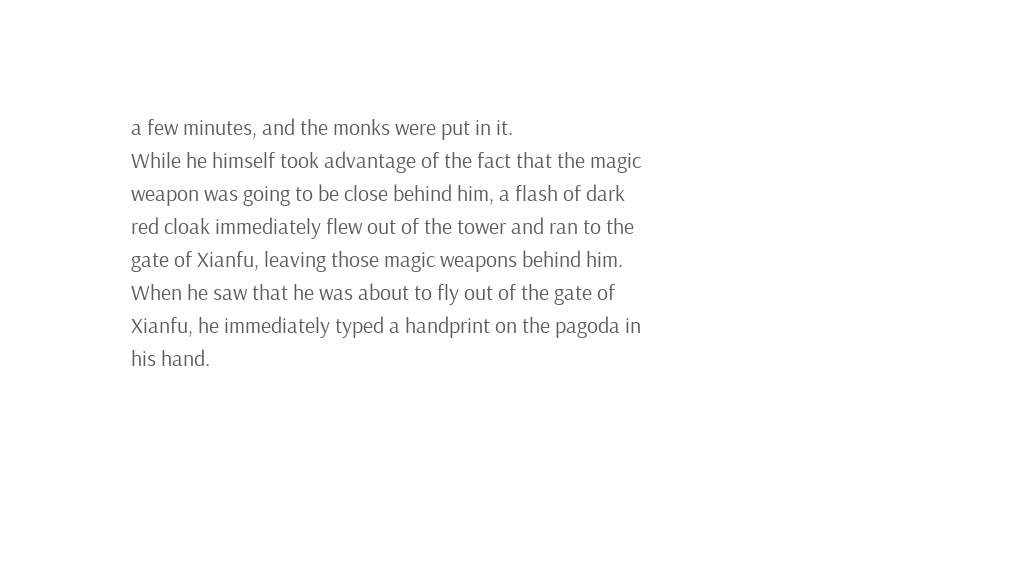a few minutes, and the monks were put in it.
While he himself took advantage of the fact that the magic weapon was going to be close behind him, a flash of dark red cloak immediately flew out of the tower and ran to the gate of Xianfu, leaving those magic weapons behind him.
When he saw that he was about to fly out of the gate of Xianfu, he immediately typed a handprint on the pagoda in his hand.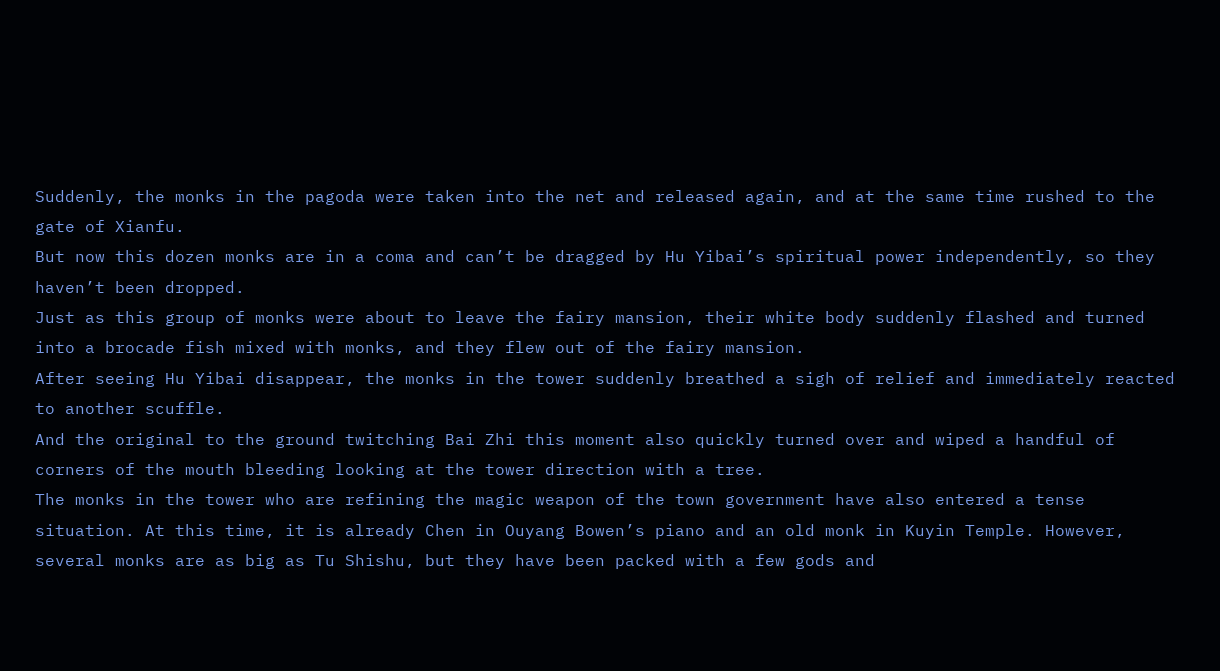Suddenly, the monks in the pagoda were taken into the net and released again, and at the same time rushed to the gate of Xianfu.
But now this dozen monks are in a coma and can’t be dragged by Hu Yibai’s spiritual power independently, so they haven’t been dropped.
Just as this group of monks were about to leave the fairy mansion, their white body suddenly flashed and turned into a brocade fish mixed with monks, and they flew out of the fairy mansion.
After seeing Hu Yibai disappear, the monks in the tower suddenly breathed a sigh of relief and immediately reacted to another scuffle.
And the original to the ground twitching Bai Zhi this moment also quickly turned over and wiped a handful of corners of the mouth bleeding looking at the tower direction with a tree.
The monks in the tower who are refining the magic weapon of the town government have also entered a tense situation. At this time, it is already Chen in Ouyang Bowen’s piano and an old monk in Kuyin Temple. However, several monks are as big as Tu Shishu, but they have been packed with a few gods and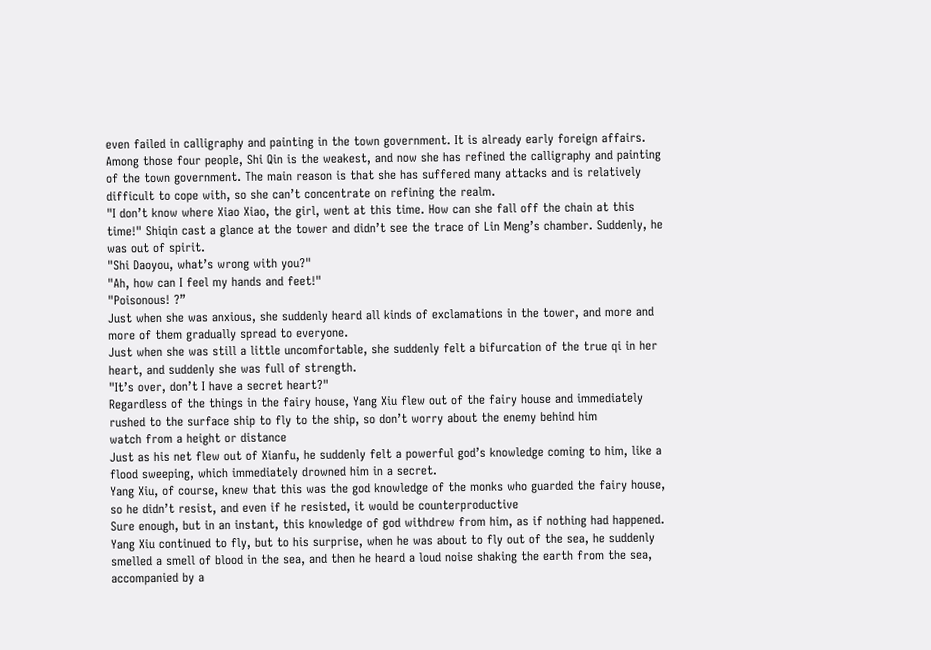even failed in calligraphy and painting in the town government. It is already early foreign affairs.
Among those four people, Shi Qin is the weakest, and now she has refined the calligraphy and painting of the town government. The main reason is that she has suffered many attacks and is relatively difficult to cope with, so she can’t concentrate on refining the realm.
"I don’t know where Xiao Xiao, the girl, went at this time. How can she fall off the chain at this time!" Shiqin cast a glance at the tower and didn’t see the trace of Lin Meng’s chamber. Suddenly, he was out of spirit.
"Shi Daoyou, what’s wrong with you?"
"Ah, how can I feel my hands and feet!"
"Poisonous! ?”
Just when she was anxious, she suddenly heard all kinds of exclamations in the tower, and more and more of them gradually spread to everyone.
Just when she was still a little uncomfortable, she suddenly felt a bifurcation of the true qi in her heart, and suddenly she was full of strength.
"It’s over, don’t I have a secret heart?"
Regardless of the things in the fairy house, Yang Xiu flew out of the fairy house and immediately rushed to the surface ship to fly to the ship, so don’t worry about the enemy behind him
watch from a height or distance
Just as his net flew out of Xianfu, he suddenly felt a powerful god’s knowledge coming to him, like a flood sweeping, which immediately drowned him in a secret.
Yang Xiu, of course, knew that this was the god knowledge of the monks who guarded the fairy house, so he didn’t resist, and even if he resisted, it would be counterproductive
Sure enough, but in an instant, this knowledge of god withdrew from him, as if nothing had happened.
Yang Xiu continued to fly, but to his surprise, when he was about to fly out of the sea, he suddenly smelled a smell of blood in the sea, and then he heard a loud noise shaking the earth from the sea, accompanied by a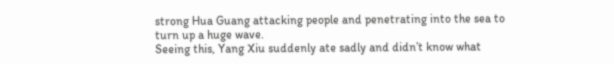strong Hua Guang attacking people and penetrating into the sea to turn up a huge wave.
Seeing this, Yang Xiu suddenly ate sadly and didn’t know what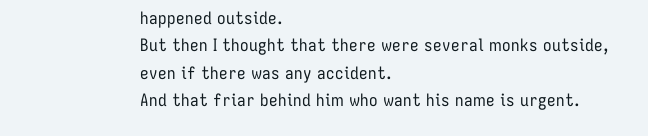happened outside.
But then I thought that there were several monks outside, even if there was any accident.
And that friar behind him who want his name is urgent.